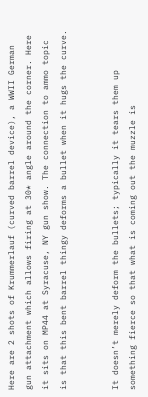Here are 2 shots of Krummerlauf (curved barrel device), a WWII German gun attachment which allows firing at 30* angle around the corner. Here it sits on MP44 at Syracuse, NY gun show. The connection to ammo topic is that this bent barrel thingy deforms a bullet when it hugs the curve.


It doesn’t merely deform the bullets; typically it tears them up something fierce so that what is coming out the muzzle is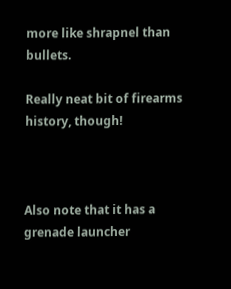more like shrapnel than bullets.

Really neat bit of firearms history, though!



Also note that it has a grenade launcher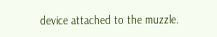device attached to the muzzle.